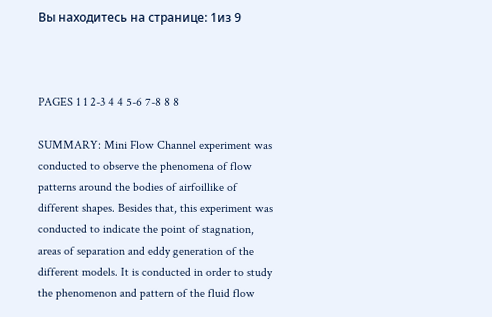Вы находитесь на странице: 1из 9



PAGES 1 1 2-3 4 4 5-6 7-8 8 8

SUMMARY: Mini Flow Channel experiment was conducted to observe the phenomena of flow patterns around the bodies of airfoillike of different shapes. Besides that, this experiment was conducted to indicate the point of stagnation, areas of separation and eddy generation of the different models. It is conducted in order to study the phenomenon and pattern of the fluid flow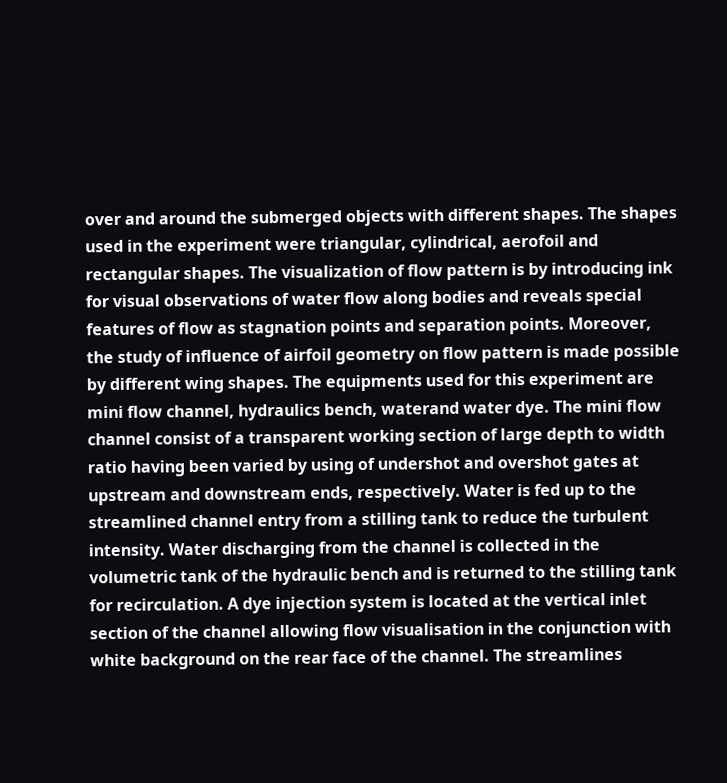over and around the submerged objects with different shapes. The shapes used in the experiment were triangular, cylindrical, aerofoil and rectangular shapes. The visualization of flow pattern is by introducing ink for visual observations of water flow along bodies and reveals special features of flow as stagnation points and separation points. Moreover, the study of influence of airfoil geometry on flow pattern is made possible by different wing shapes. The equipments used for this experiment are mini flow channel, hydraulics bench, waterand water dye. The mini flow channel consist of a transparent working section of large depth to width ratio having been varied by using of undershot and overshot gates at upstream and downstream ends, respectively. Water is fed up to the streamlined channel entry from a stilling tank to reduce the turbulent intensity. Water discharging from the channel is collected in the volumetric tank of the hydraulic bench and is returned to the stilling tank for recirculation. A dye injection system is located at the vertical inlet section of the channel allowing flow visualisation in the conjunction with white background on the rear face of the channel. The streamlines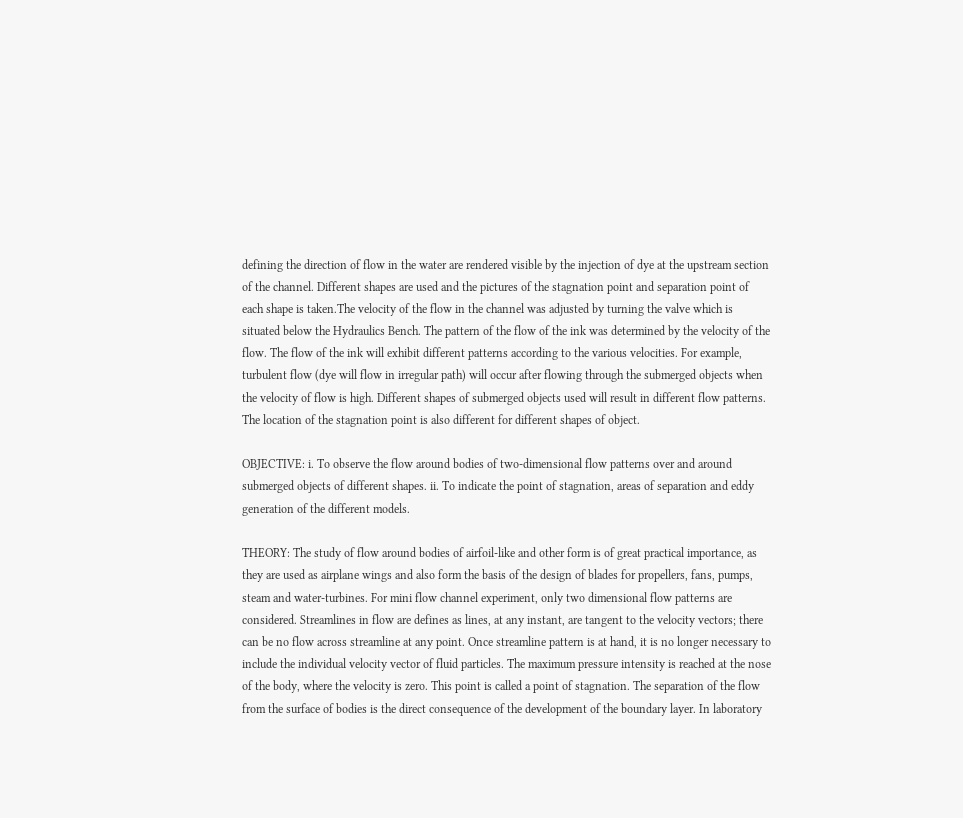defining the direction of flow in the water are rendered visible by the injection of dye at the upstream section of the channel. Different shapes are used and the pictures of the stagnation point and separation point of each shape is taken.The velocity of the flow in the channel was adjusted by turning the valve which is situated below the Hydraulics Bench. The pattern of the flow of the ink was determined by the velocity of the flow. The flow of the ink will exhibit different patterns according to the various velocities. For example, turbulent flow (dye will flow in irregular path) will occur after flowing through the submerged objects when the velocity of flow is high. Different shapes of submerged objects used will result in different flow patterns. The location of the stagnation point is also different for different shapes of object.

OBJECTIVE: i. To observe the flow around bodies of two-dimensional flow patterns over and around submerged objects of different shapes. ii. To indicate the point of stagnation, areas of separation and eddy generation of the different models.

THEORY: The study of flow around bodies of airfoil-like and other form is of great practical importance, as they are used as airplane wings and also form the basis of the design of blades for propellers, fans, pumps, steam and water-turbines. For mini flow channel experiment, only two dimensional flow patterns are considered. Streamlines in flow are defines as lines, at any instant, are tangent to the velocity vectors; there can be no flow across streamline at any point. Once streamline pattern is at hand, it is no longer necessary to include the individual velocity vector of fluid particles. The maximum pressure intensity is reached at the nose of the body, where the velocity is zero. This point is called a point of stagnation. The separation of the flow from the surface of bodies is the direct consequence of the development of the boundary layer. In laboratory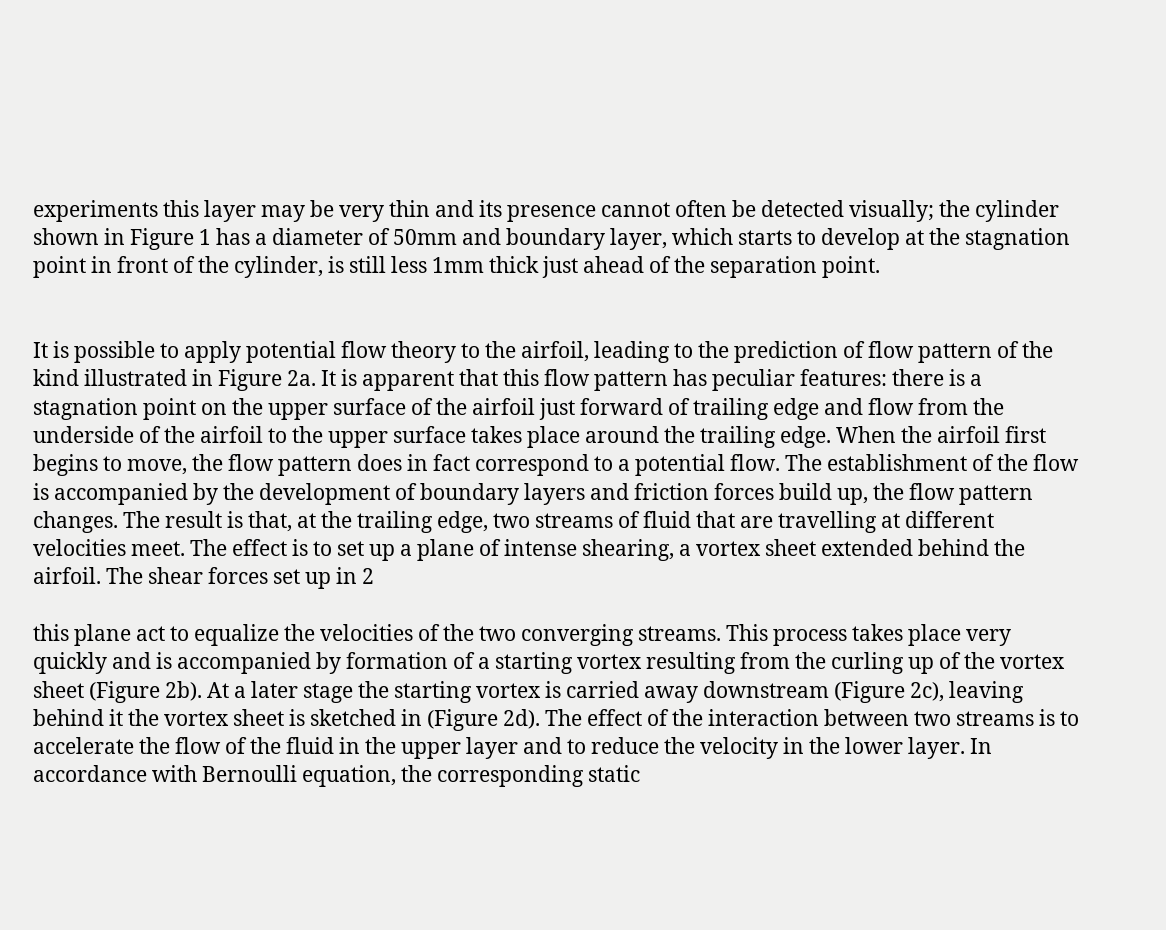experiments this layer may be very thin and its presence cannot often be detected visually; the cylinder shown in Figure 1 has a diameter of 50mm and boundary layer, which starts to develop at the stagnation point in front of the cylinder, is still less 1mm thick just ahead of the separation point.


It is possible to apply potential flow theory to the airfoil, leading to the prediction of flow pattern of the kind illustrated in Figure 2a. It is apparent that this flow pattern has peculiar features: there is a stagnation point on the upper surface of the airfoil just forward of trailing edge and flow from the underside of the airfoil to the upper surface takes place around the trailing edge. When the airfoil first begins to move, the flow pattern does in fact correspond to a potential flow. The establishment of the flow is accompanied by the development of boundary layers and friction forces build up, the flow pattern changes. The result is that, at the trailing edge, two streams of fluid that are travelling at different velocities meet. The effect is to set up a plane of intense shearing, a vortex sheet extended behind the airfoil. The shear forces set up in 2

this plane act to equalize the velocities of the two converging streams. This process takes place very quickly and is accompanied by formation of a starting vortex resulting from the curling up of the vortex sheet (Figure 2b). At a later stage the starting vortex is carried away downstream (Figure 2c), leaving behind it the vortex sheet is sketched in (Figure 2d). The effect of the interaction between two streams is to accelerate the flow of the fluid in the upper layer and to reduce the velocity in the lower layer. In accordance with Bernoulli equation, the corresponding static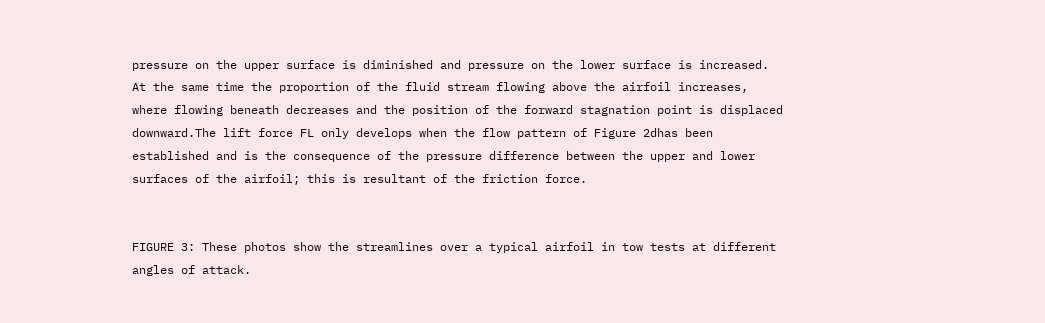pressure on the upper surface is diminished and pressure on the lower surface is increased. At the same time the proportion of the fluid stream flowing above the airfoil increases, where flowing beneath decreases and the position of the forward stagnation point is displaced downward.The lift force FL only develops when the flow pattern of Figure 2dhas been established and is the consequence of the pressure difference between the upper and lower surfaces of the airfoil; this is resultant of the friction force.


FIGURE 3: These photos show the streamlines over a typical airfoil in tow tests at different angles of attack.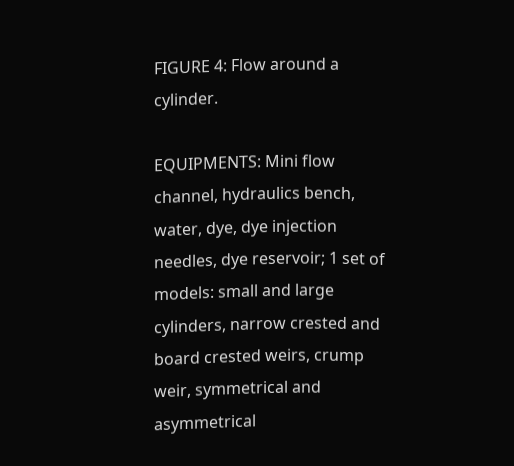FIGURE 4: Flow around a cylinder.

EQUIPMENTS: Mini flow channel, hydraulics bench, water, dye, dye injection needles, dye reservoir; 1 set of models: small and large cylinders, narrow crested and board crested weirs, crump weir, symmetrical and asymmetrical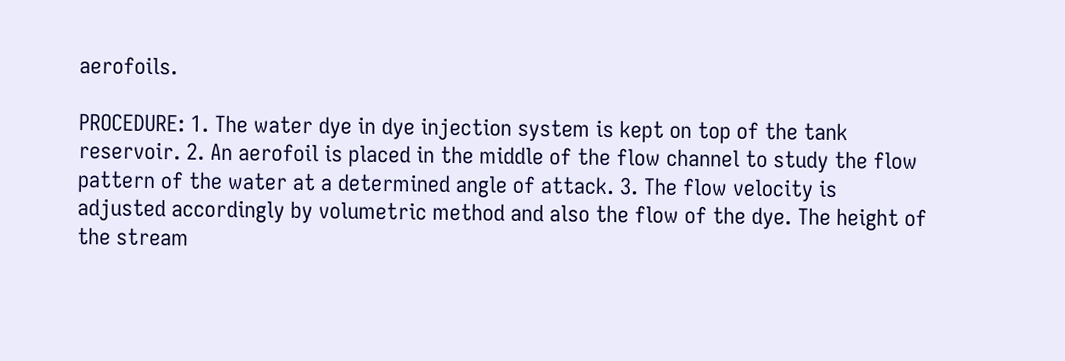aerofoils.

PROCEDURE: 1. The water dye in dye injection system is kept on top of the tank reservoir. 2. An aerofoil is placed in the middle of the flow channel to study the flow pattern of the water at a determined angle of attack. 3. The flow velocity is adjusted accordingly by volumetric method and also the flow of the dye. The height of the stream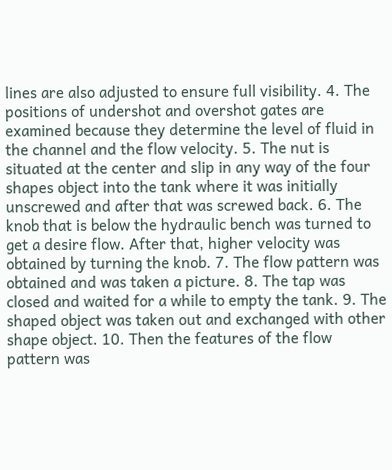lines are also adjusted to ensure full visibility. 4. The positions of undershot and overshot gates are examined because they determine the level of fluid in the channel and the flow velocity. 5. The nut is situated at the center and slip in any way of the four shapes object into the tank where it was initially unscrewed and after that was screwed back. 6. The knob that is below the hydraulic bench was turned to get a desire flow. After that, higher velocity was obtained by turning the knob. 7. The flow pattern was obtained and was taken a picture. 8. The tap was closed and waited for a while to empty the tank. 9. The shaped object was taken out and exchanged with other shape object. 10. Then the features of the flow pattern was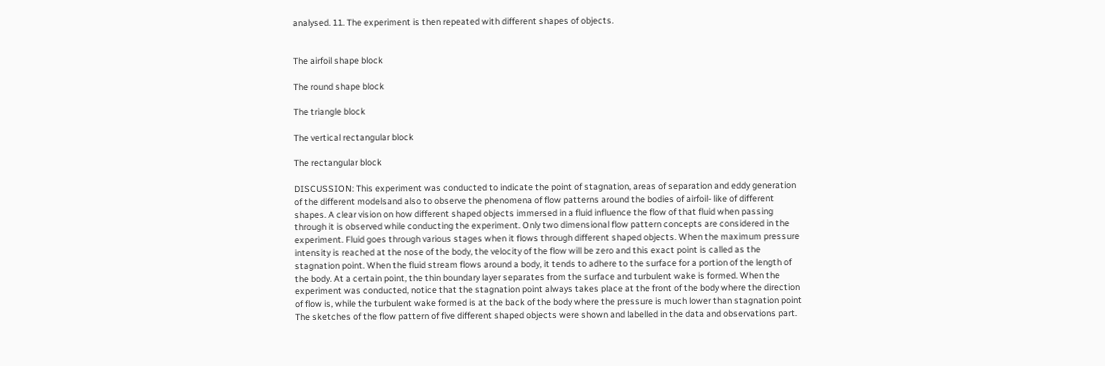analysed. 11. The experiment is then repeated with different shapes of objects.


The airfoil shape block

The round shape block

The triangle block

The vertical rectangular block

The rectangular block

DISCUSSION: This experiment was conducted to indicate the point of stagnation, areas of separation and eddy generation of the different modelsand also to observe the phenomena of flow patterns around the bodies of airfoil- like of different shapes. A clear vision on how different shaped objects immersed in a fluid influence the flow of that fluid when passing through it is observed while conducting the experiment. Only two dimensional flow pattern concepts are considered in the experiment. Fluid goes through various stages when it flows through different shaped objects. When the maximum pressure intensity is reached at the nose of the body, the velocity of the flow will be zero and this exact point is called as the stagnation point. When the fluid stream flows around a body, it tends to adhere to the surface for a portion of the length of the body. At a certain point, the thin boundary layer separates from the surface and turbulent wake is formed. When the experiment was conducted, notice that the stagnation point always takes place at the front of the body where the direction of flow is, while the turbulent wake formed is at the back of the body where the pressure is much lower than stagnation point The sketches of the flow pattern of five different shaped objects were shown and labelled in the data and observations part.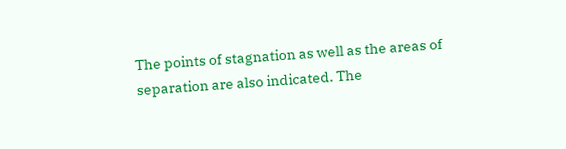The points of stagnation as well as the areas of separation are also indicated. The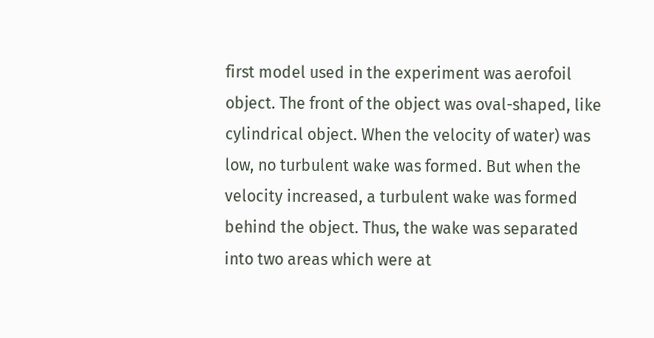first model used in the experiment was aerofoil object. The front of the object was oval-shaped, like cylindrical object. When the velocity of water) was low, no turbulent wake was formed. But when the velocity increased, a turbulent wake was formed behind the object. Thus, the wake was separated into two areas which were at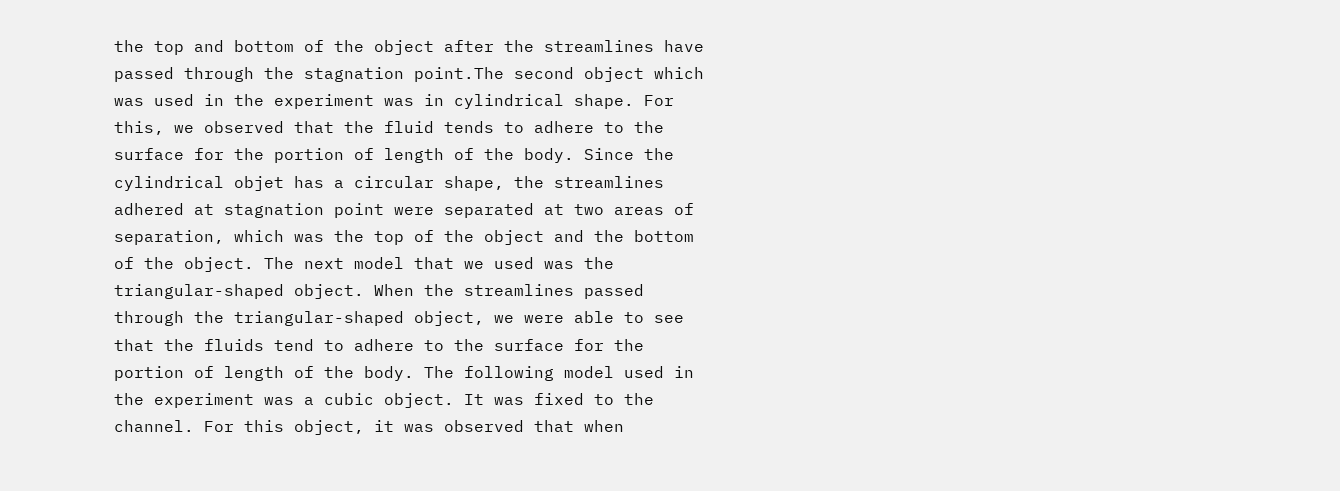the top and bottom of the object after the streamlines have passed through the stagnation point.The second object which was used in the experiment was in cylindrical shape. For this, we observed that the fluid tends to adhere to the surface for the portion of length of the body. Since the cylindrical objet has a circular shape, the streamlines adhered at stagnation point were separated at two areas of separation, which was the top of the object and the bottom of the object. The next model that we used was the triangular-shaped object. When the streamlines passed through the triangular-shaped object, we were able to see that the fluids tend to adhere to the surface for the portion of length of the body. The following model used in the experiment was a cubic object. It was fixed to the channel. For this object, it was observed that when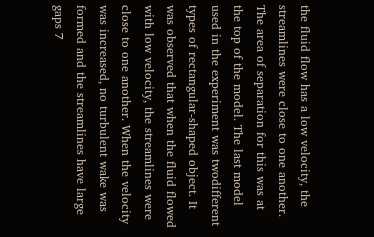the fluid flow has a low velocity, the streamlines were close to one another. The area of separation for this was at the top of the model. The last model used in the experiment was twodifferent types of rectangular-shaped object. It was observed that when the fluid flowed with low velocity, the streamlines were close to one another. When the velocity was increased, no turbulent wake was formed and the streamlines have large gaps 7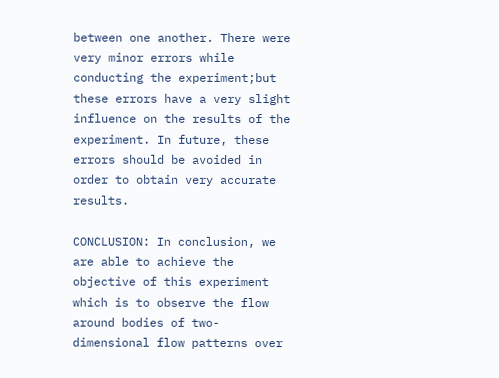between one another. There were very minor errors while conducting the experiment;but these errors have a very slight influence on the results of the experiment. In future, these errors should be avoided in order to obtain very accurate results.

CONCLUSION: In conclusion, we are able to achieve the objective of this experiment which is to observe the flow around bodies of two-dimensional flow patterns over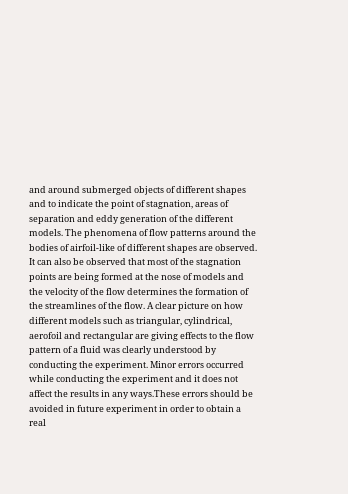and around submerged objects of different shapes and to indicate the point of stagnation, areas of separation and eddy generation of the different models. The phenomena of flow patterns around the bodies of airfoil-like of different shapes are observed. It can also be observed that most of the stagnation points are being formed at the nose of models and the velocity of the flow determines the formation of the streamlines of the flow. A clear picture on how different models such as triangular, cylindrical, aerofoil and rectangular are giving effects to the flow pattern of a fluid was clearly understood by conducting the experiment. Minor errors occurred while conducting the experiment and it does not affect the results in any ways.These errors should be avoided in future experiment in order to obtain a real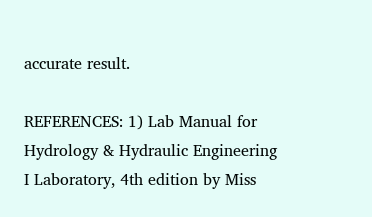accurate result.

REFERENCES: 1) Lab Manual for Hydrology & Hydraulic Engineering I Laboratory, 4th edition by Miss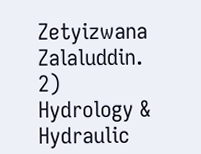Zetyizwana Zalaluddin. 2) Hydrology & Hydraulic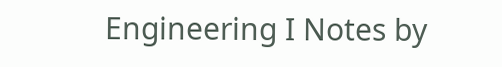Engineering I Notes by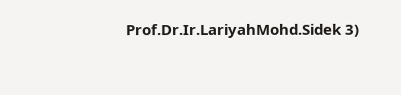Prof.Dr.Ir.LariyahMohd.Sidek 3)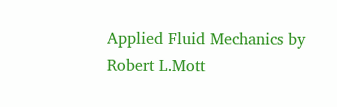Applied Fluid Mechanics by Robert L.Mott